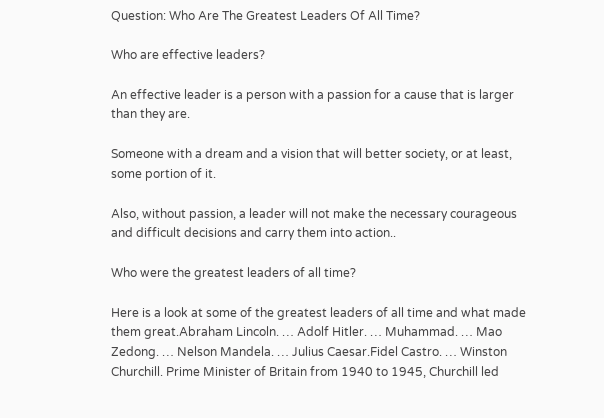Question: Who Are The Greatest Leaders Of All Time?

Who are effective leaders?

An effective leader is a person with a passion for a cause that is larger than they are.

Someone with a dream and a vision that will better society, or at least, some portion of it.

Also, without passion, a leader will not make the necessary courageous and difficult decisions and carry them into action..

Who were the greatest leaders of all time?

Here is a look at some of the greatest leaders of all time and what made them great.Abraham Lincoln. … Adolf Hitler. … Muhammad. … Mao Zedong. … Nelson Mandela. … Julius Caesar.Fidel Castro. … Winston Churchill. Prime Minister of Britain from 1940 to 1945, Churchill led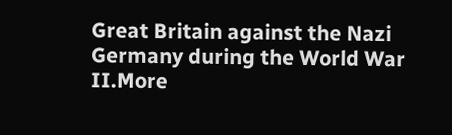Great Britain against the Nazi Germany during the World War II.More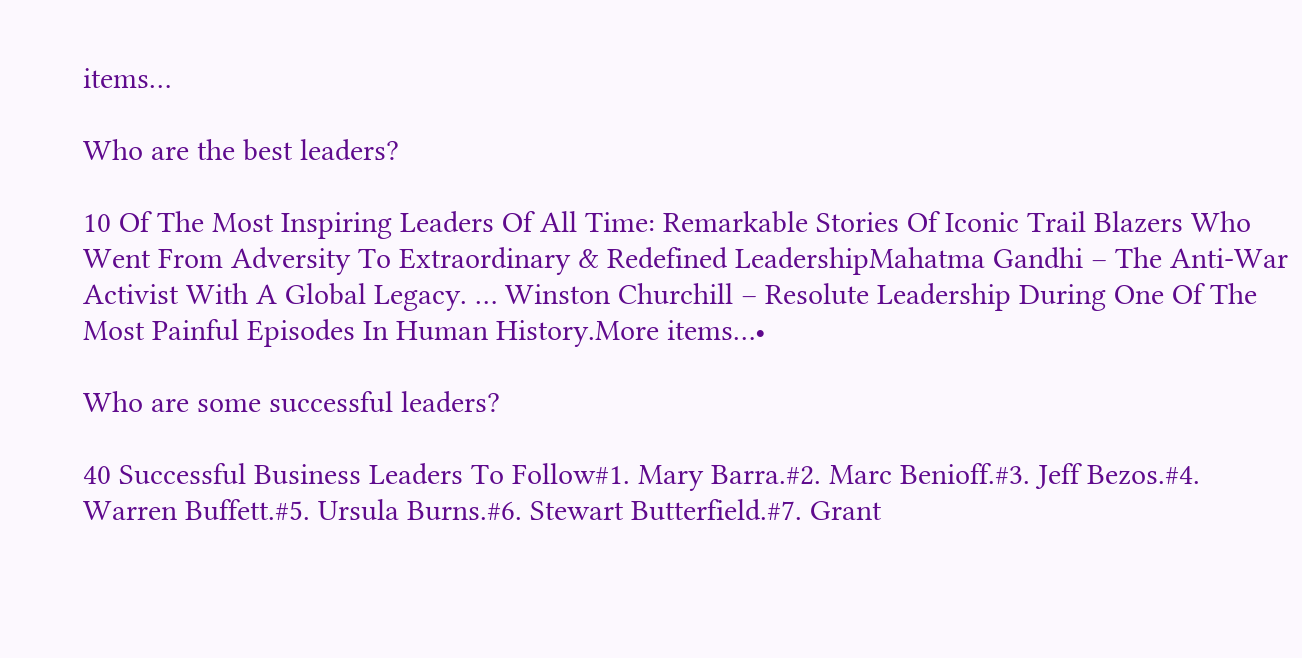items…

Who are the best leaders?

10 Of The Most Inspiring Leaders Of All Time: Remarkable Stories Of Iconic Trail Blazers Who Went From Adversity To Extraordinary & Redefined LeadershipMahatma Gandhi – The Anti-War Activist With A Global Legacy. … Winston Churchill – Resolute Leadership During One Of The Most Painful Episodes In Human History.More items…•

Who are some successful leaders?

40 Successful Business Leaders To Follow#1. Mary Barra.#2. Marc Benioff.#3. Jeff Bezos.#4. Warren Buffett.#5. Ursula Burns.#6. Stewart Butterfield.#7. Grant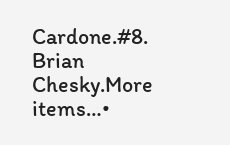Cardone.#8. Brian Chesky.More items…•